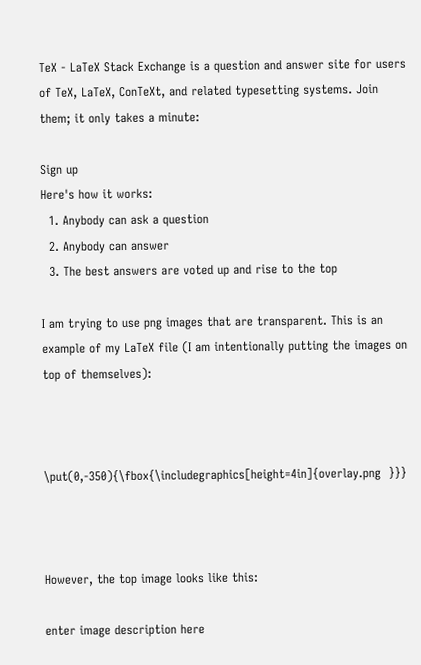TeX - LaTeX Stack Exchange is a question and answer site for users of TeX, LaTeX, ConTeXt, and related typesetting systems. Join them; it only takes a minute:

Sign up
Here's how it works:
  1. Anybody can ask a question
  2. Anybody can answer
  3. The best answers are voted up and rise to the top

I am trying to use png images that are transparent. This is an example of my LaTeX file (I am intentionally putting the images on top of themselves):



\put(0,-350){\fbox{\includegraphics[height=4in]{overlay.png  }}}



However, the top image looks like this:

enter image description here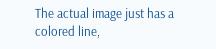The actual image just has a colored line,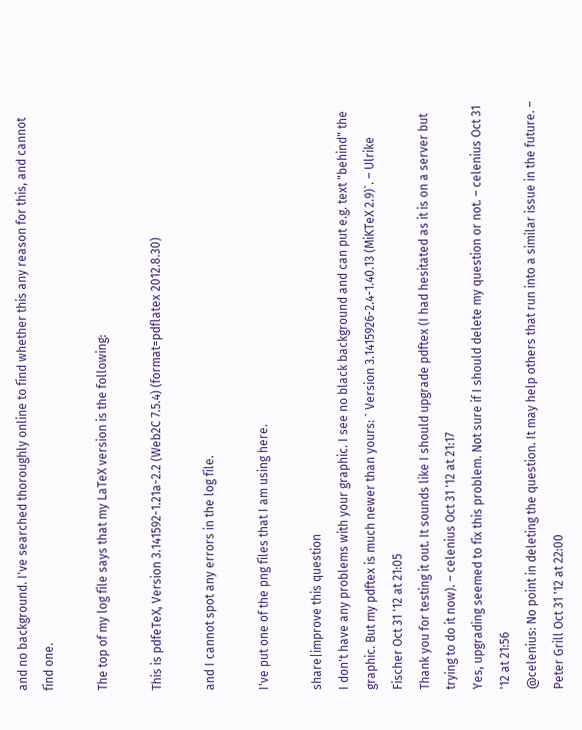and no background. I've searched thoroughly online to find whether this any reason for this, and cannot find one.

The top of my log file says that my LaTeX version is the following:

This is pdfeTeX, Version 3.141592-1.21a-2.2 (Web2C 7.5.4) (format=pdflatex 2012.8.30)

and I cannot spot any errors in the log file.

I've put one of the png files that I am using here.

share|improve this question
I don't have any problems with your graphic. I see no black background and can put e.g. text "behind" the graphic. But my pdftex is much newer than yours: ` Version 3.1415926-2.4-1.40.13 (MiKTeX 2.9)`. – Ulrike Fischer Oct 31 '12 at 21:05
Thank you for testing it out. It sounds like I should upgrade pdftex (I had hesitated as it is on a server but trying to do it now). – celenius Oct 31 '12 at 21:17
Yes, upgrading seemed to fix this problem. Not sure if I should delete my question or not. – celenius Oct 31 '12 at 21:56
@celenius: No point in deleting the question. It may help others that run into a similar issue in the future. – Peter Grill Oct 31 '12 at 22:00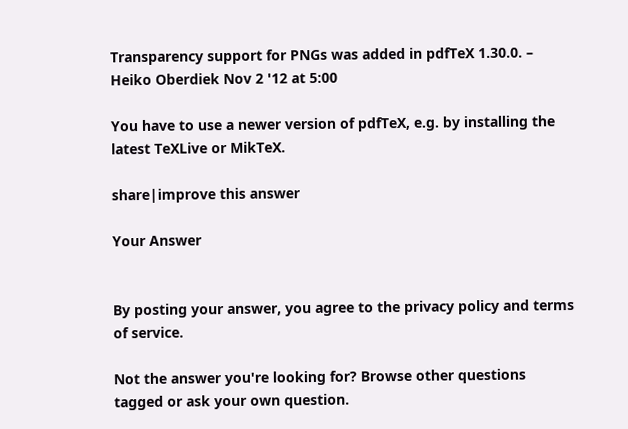Transparency support for PNGs was added in pdfTeX 1.30.0. – Heiko Oberdiek Nov 2 '12 at 5:00

You have to use a newer version of pdfTeX, e.g. by installing the latest TeXLive or MikTeX.

share|improve this answer

Your Answer


By posting your answer, you agree to the privacy policy and terms of service.

Not the answer you're looking for? Browse other questions tagged or ask your own question.